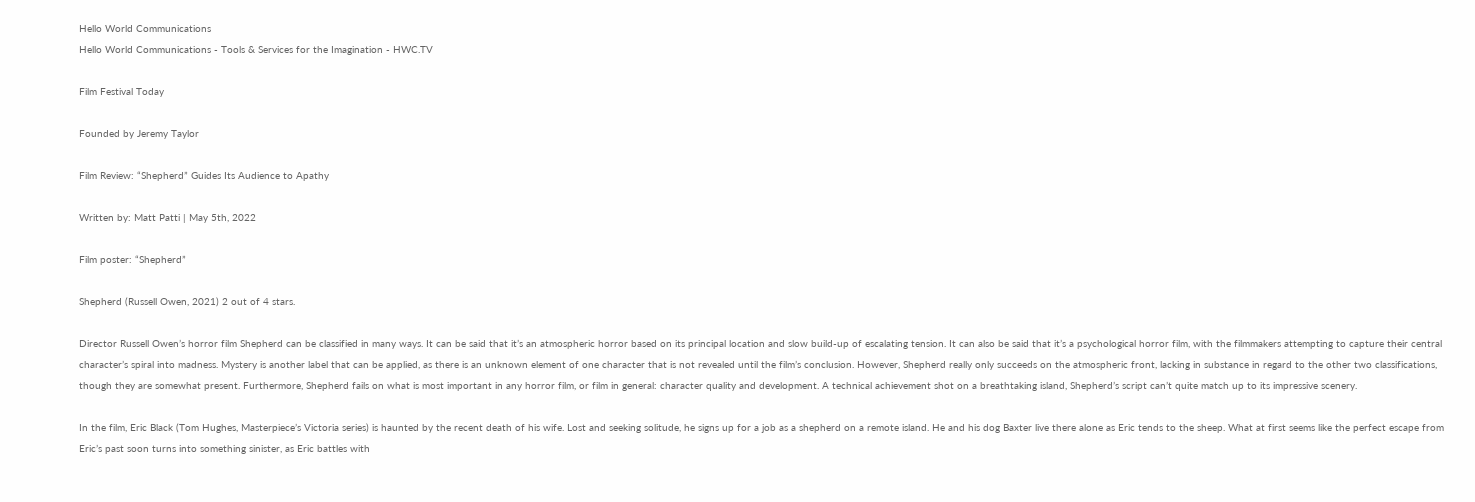Hello World Communications
Hello World Communications - Tools & Services for the Imagination - HWC.TV

Film Festival Today

Founded by Jeremy Taylor

Film Review: “Shepherd” Guides Its Audience to Apathy

Written by: Matt Patti | May 5th, 2022

Film poster: “Shepherd”

Shepherd (Russell Owen, 2021) 2 out of 4 stars.

Director Russell Owen’s horror film Shepherd can be classified in many ways. It can be said that it’s an atmospheric horror based on its principal location and slow build-up of escalating tension. It can also be said that it’s a psychological horror film, with the filmmakers attempting to capture their central character’s spiral into madness. Mystery is another label that can be applied, as there is an unknown element of one character that is not revealed until the film’s conclusion. However, Shepherd really only succeeds on the atmospheric front, lacking in substance in regard to the other two classifications, though they are somewhat present. Furthermore, Shepherd fails on what is most important in any horror film, or film in general: character quality and development. A technical achievement shot on a breathtaking island, Shepherd’s script can’t quite match up to its impressive scenery.

In the film, Eric Black (Tom Hughes, Masterpiece’s Victoria series) is haunted by the recent death of his wife. Lost and seeking solitude, he signs up for a job as a shepherd on a remote island. He and his dog Baxter live there alone as Eric tends to the sheep. What at first seems like the perfect escape from Eric’s past soon turns into something sinister, as Eric battles with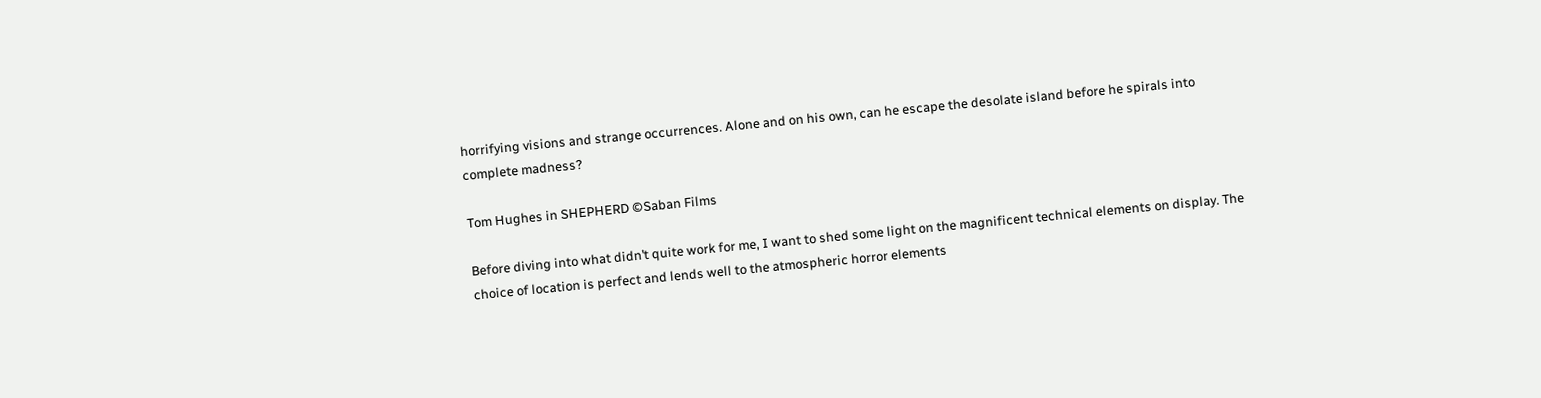horrifying visions and strange occurrences. Alone and on his own, can he escape the desolate island before he spirals into complete madness?

Tom Hughes in SHEPHERD ©Saban Films

Before diving into what didn’t quite work for me, I want to shed some light on the magnificent technical elements on display. The choice of location is perfect and lends well to the atmospheric horror elements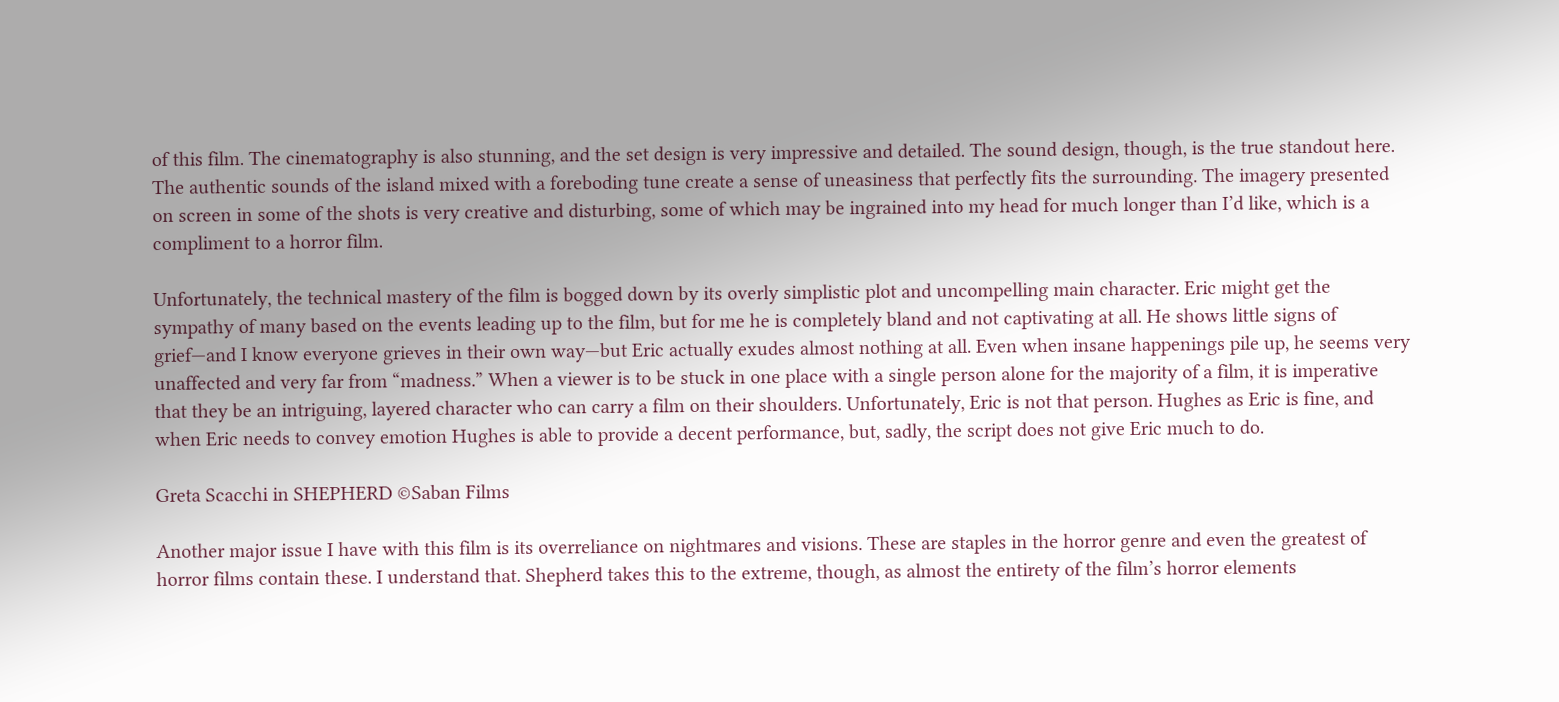of this film. The cinematography is also stunning, and the set design is very impressive and detailed. The sound design, though, is the true standout here. The authentic sounds of the island mixed with a foreboding tune create a sense of uneasiness that perfectly fits the surrounding. The imagery presented on screen in some of the shots is very creative and disturbing, some of which may be ingrained into my head for much longer than I’d like, which is a compliment to a horror film.

Unfortunately, the technical mastery of the film is bogged down by its overly simplistic plot and uncompelling main character. Eric might get the sympathy of many based on the events leading up to the film, but for me he is completely bland and not captivating at all. He shows little signs of grief—and I know everyone grieves in their own way—but Eric actually exudes almost nothing at all. Even when insane happenings pile up, he seems very unaffected and very far from “madness.” When a viewer is to be stuck in one place with a single person alone for the majority of a film, it is imperative that they be an intriguing, layered character who can carry a film on their shoulders. Unfortunately, Eric is not that person. Hughes as Eric is fine, and when Eric needs to convey emotion Hughes is able to provide a decent performance, but, sadly, the script does not give Eric much to do.

Greta Scacchi in SHEPHERD ©Saban Films

Another major issue I have with this film is its overreliance on nightmares and visions. These are staples in the horror genre and even the greatest of horror films contain these. I understand that. Shepherd takes this to the extreme, though, as almost the entirety of the film’s horror elements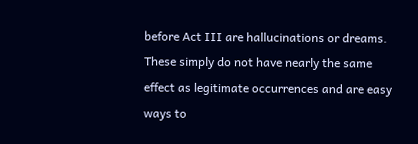before Act III are hallucinations or dreams. These simply do not have nearly the same effect as legitimate occurrences and are easy ways to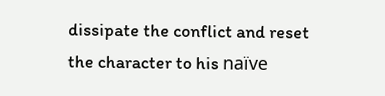dissipate the conflict and reset the character to his naïve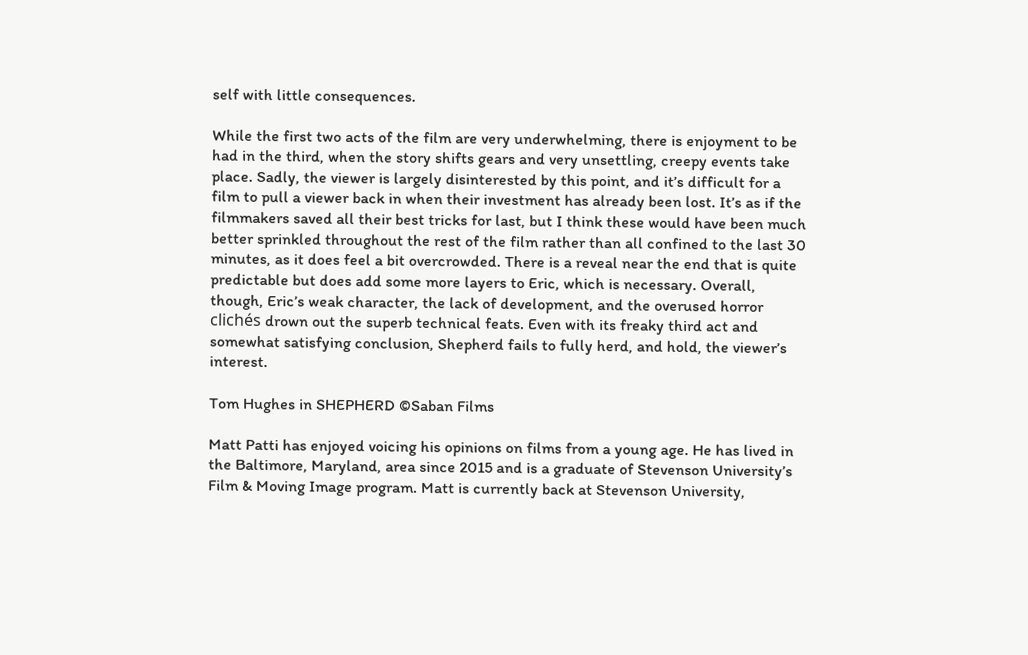self with little consequences.

While the first two acts of the film are very underwhelming, there is enjoyment to be had in the third, when the story shifts gears and very unsettling, creepy events take place. Sadly, the viewer is largely disinterested by this point, and it’s difficult for a film to pull a viewer back in when their investment has already been lost. It’s as if the filmmakers saved all their best tricks for last, but I think these would have been much better sprinkled throughout the rest of the film rather than all confined to the last 30 minutes, as it does feel a bit overcrowded. There is a reveal near the end that is quite predictable but does add some more layers to Eric, which is necessary. Overall, though, Eric’s weak character, the lack of development, and the overused horror clichés drown out the superb technical feats. Even with its freaky third act and somewhat satisfying conclusion, Shepherd fails to fully herd, and hold, the viewer’s interest.

Tom Hughes in SHEPHERD ©Saban Films

Matt Patti has enjoyed voicing his opinions on films from a young age. He has lived in the Baltimore, Maryland, area since 2015 and is a graduate of Stevenson University’s Film & Moving Image program. Matt is currently back at Stevenson University,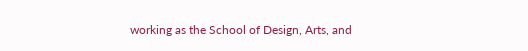working as the School of Design, Arts, and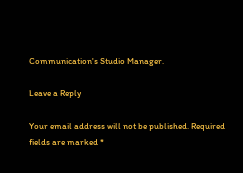Communication's Studio Manager.

Leave a Reply

Your email address will not be published. Required fields are marked *